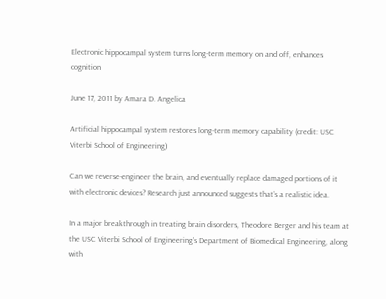Electronic hippocampal system turns long-term memory on and off, enhances cognition

June 17, 2011 by Amara D. Angelica

Artificial hippocampal system restores long-term memory capability (credit: USC Viterbi School of Engineering)

Can we reverse-engineer the brain, and eventually replace damaged portions of it with electronic devices? Research just announced suggests that’s a realistic idea.

In a major breakthrough in treating brain disorders, Theodore Berger and his team at the USC Viterbi School of Engineering’s Department of Biomedical Engineering, along with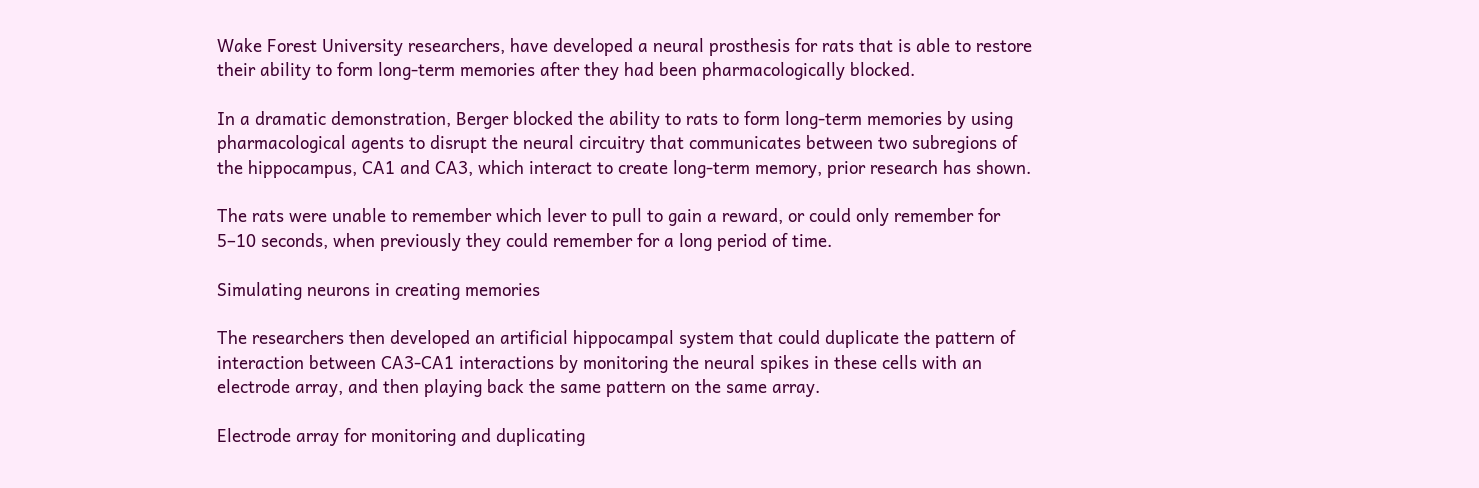Wake Forest University researchers, have developed a neural prosthesis for rats that is able to restore their ability to form long-term memories after they had been pharmacologically blocked.

In a dramatic demonstration, Berger blocked the ability to rats to form long-term memories by using pharmacological agents to disrupt the neural circuitry that communicates between two subregions of the hippocampus, CA1 and CA3, which interact to create long-term memory, prior research has shown.

The rats were unable to remember which lever to pull to gain a reward, or could only remember for 5–10 seconds, when previously they could remember for a long period of time.

Simulating neurons in creating memories

The researchers then developed an artificial hippocampal system that could duplicate the pattern of interaction between CA3-CA1 interactions by monitoring the neural spikes in these cells with an electrode array, and then playing back the same pattern on the same array.

Electrode array for monitoring and duplicating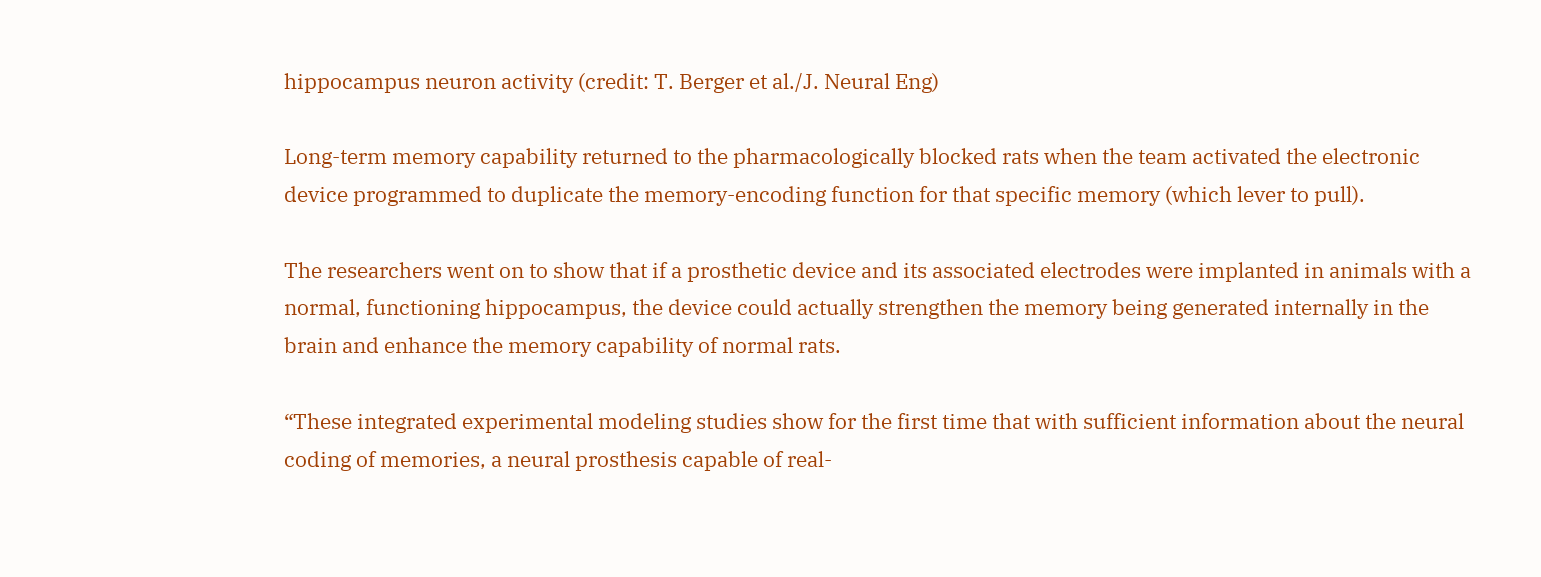hippocampus neuron activity (credit: T. Berger et al./J. Neural Eng)

Long-term memory capability returned to the pharmacologically blocked rats when the team activated the electronic device programmed to duplicate the memory-encoding function for that specific memory (which lever to pull).

The researchers went on to show that if a prosthetic device and its associated electrodes were implanted in animals with a normal, functioning hippocampus, the device could actually strengthen the memory being generated internally in the brain and enhance the memory capability of normal rats.

“These integrated experimental modeling studies show for the first time that with sufficient information about the neural coding of memories, a neural prosthesis capable of real-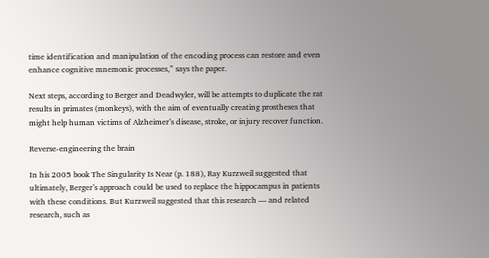time identification and manipulation of the encoding process can restore and even enhance cognitive mnemonic processes,” says the paper.

Next steps, according to Berger and Deadwyler, will be attempts to duplicate the rat results in primates (monkeys), with the aim of eventually creating prostheses that might help human victims of Alzheimer’s disease, stroke, or injury recover function.

Reverse-engineering the brain

In his 2005 book The Singularity Is Near (p. 188), Ray Kurzweil suggested that ultimately, Berger’s approach could be used to replace the hippocampus in patients with these conditions. But Kurzweil suggested that this research — and related research, such as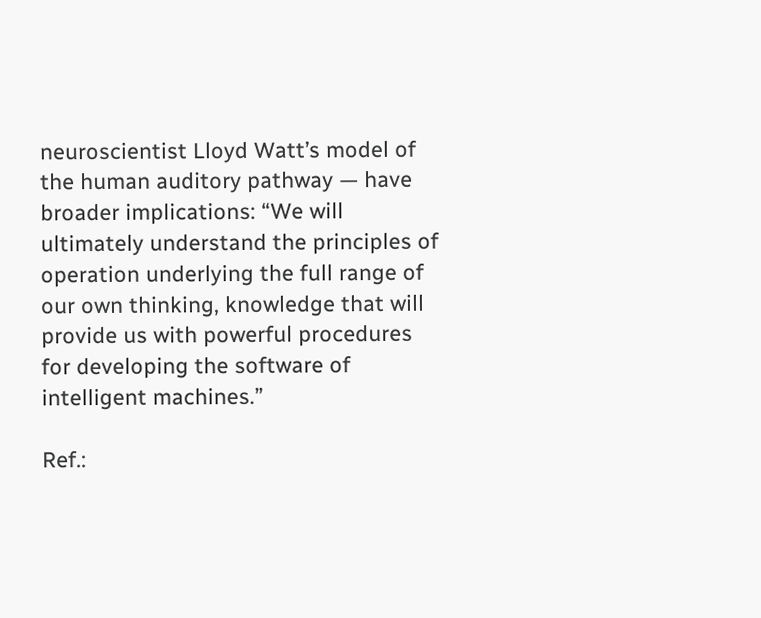neuroscientist Lloyd Watt’s model of the human auditory pathway — have broader implications: “We will ultimately understand the principles of operation underlying the full range of our own thinking, knowledge that will provide us with powerful procedures for developing the software of intelligent machines.”

Ref.: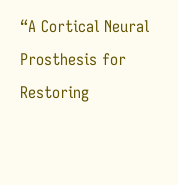“A Cortical Neural Prosthesis for Restoring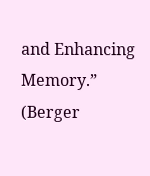and Enhancing Memory.” (Berger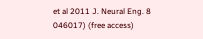et al 2011 J. Neural Eng. 8 046017) (free access)